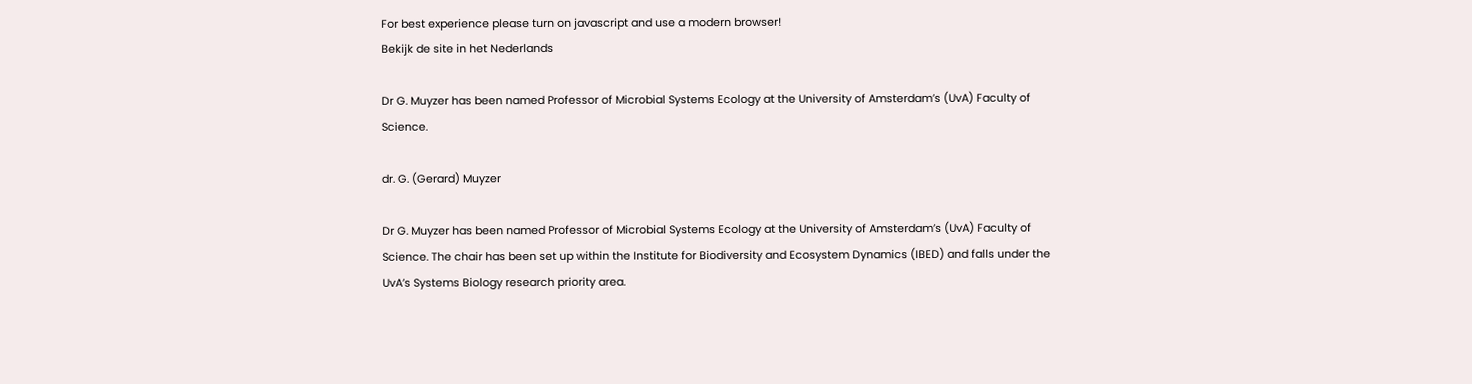For best experience please turn on javascript and use a modern browser!
Bekijk de site in het Nederlands

Dr G. Muyzer has been named Professor of Microbial Systems Ecology at the University of Amsterdam’s (UvA) Faculty of Science.

dr. G. (Gerard) Muyzer

Dr G. Muyzer has been named Professor of Microbial Systems Ecology at the University of Amsterdam’s (UvA) Faculty of Science. The chair has been set up within the Institute for Biodiversity and Ecosystem Dynamics (IBED) and falls under the UvA’s Systems Biology research priority area.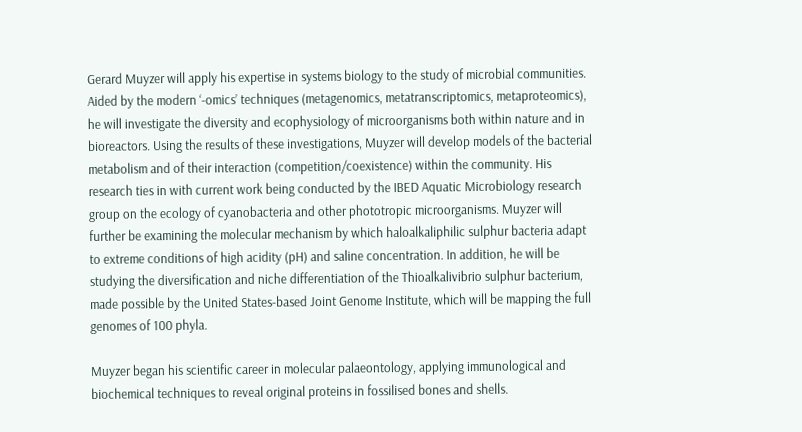Gerard Muyzer will apply his expertise in systems biology to the study of microbial communities. Aided by the modern ‘-omics’ techniques (metagenomics, metatranscriptomics, metaproteomics), he will investigate the diversity and ecophysiology of microorganisms both within nature and in bioreactors. Using the results of these investigations, Muyzer will develop models of the bacterial metabolism and of their interaction (competition/coexistence) within the community. His research ties in with current work being conducted by the IBED Aquatic Microbiology research group on the ecology of cyanobacteria and other phototropic microorganisms. Muyzer will further be examining the molecular mechanism by which haloalkaliphilic sulphur bacteria adapt to extreme conditions of high acidity (pH) and saline concentration. In addition, he will be studying the diversification and niche differentiation of the Thioalkalivibrio sulphur bacterium, made possible by the United States-based Joint Genome Institute, which will be mapping the full genomes of 100 phyla.

Muyzer began his scientific career in molecular palaeontology, applying immunological and biochemical techniques to reveal original proteins in fossilised bones and shells.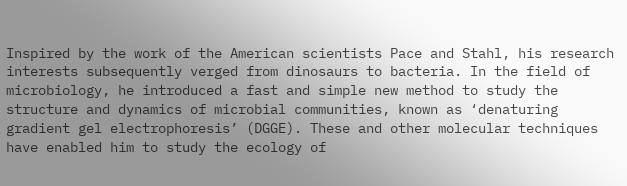Inspired by the work of the American scientists Pace and Stahl, his research interests subsequently verged from dinosaurs to bacteria. In the field of microbiology, he introduced a fast and simple new method to study the structure and dynamics of microbial communities, known as ‘denaturing gradient gel electrophoresis’ (DGGE). These and other molecular techniques have enabled him to study the ecology of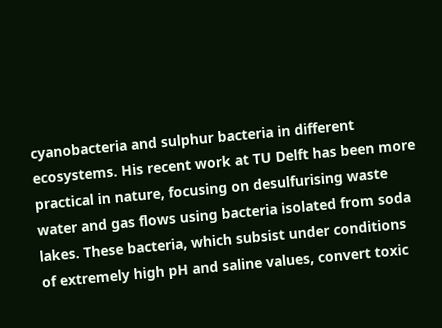cyanobacteria and sulphur bacteria in different ecosystems. His recent work at TU Delft has been more practical in nature, focusing on desulfurising waste water and gas flows using bacteria isolated from soda lakes. These bacteria, which subsist under conditions of extremely high pH and saline values, convert toxic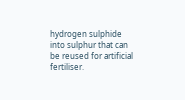hydrogen sulphide into sulphur that can be reused for artificial fertiliser.